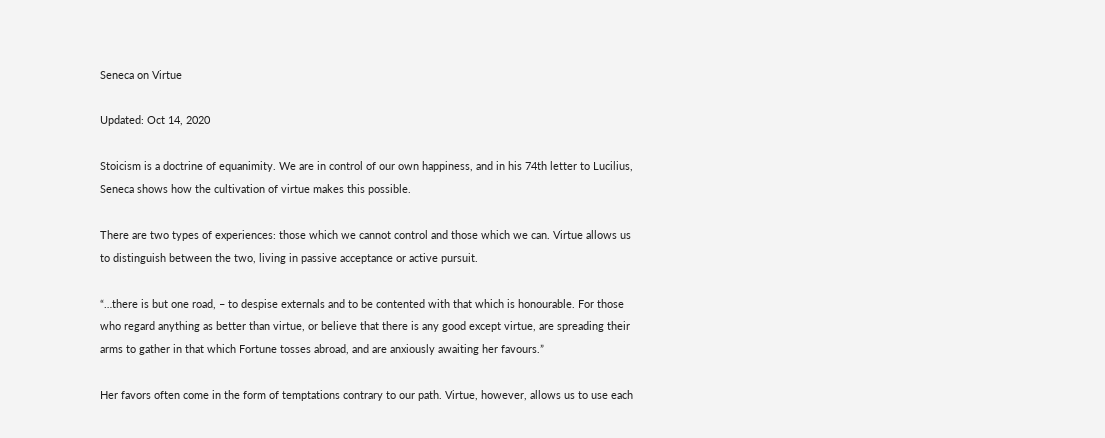Seneca on Virtue

Updated: Oct 14, 2020

Stoicism is a doctrine of equanimity. We are in control of our own happiness, and in his 74th letter to Lucilius, Seneca shows how the cultivation of virtue makes this possible.

There are two types of experiences: those which we cannot control and those which we can. Virtue allows us to distinguish between the two, living in passive acceptance or active pursuit.

“…there is but one road, – to despise externals and to be contented with that which is honourable. For those who regard anything as better than virtue, or believe that there is any good except virtue, are spreading their arms to gather in that which Fortune tosses abroad, and are anxiously awaiting her favours.”

Her favors often come in the form of temptations contrary to our path. Virtue, however, allows us to use each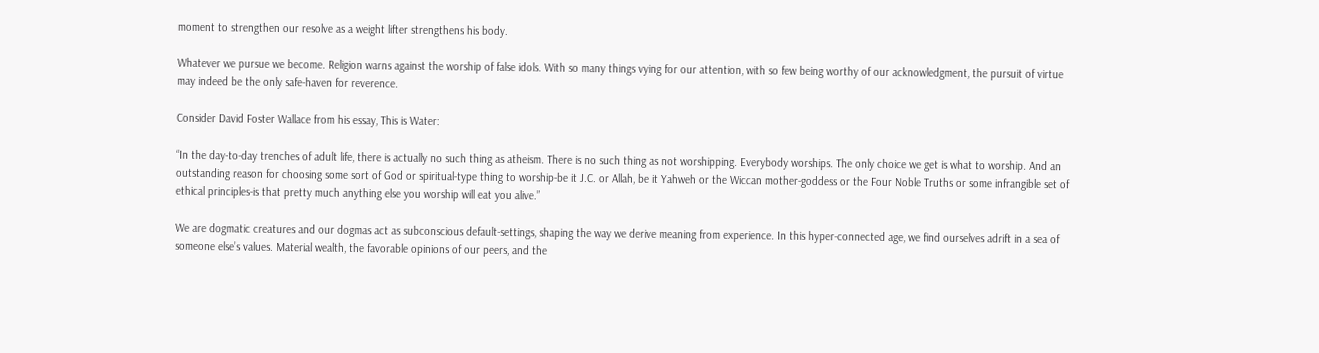moment to strengthen our resolve as a weight lifter strengthens his body.

Whatever we pursue we become. Religion warns against the worship of false idols. With so many things vying for our attention, with so few being worthy of our acknowledgment, the pursuit of virtue may indeed be the only safe-haven for reverence.

Consider David Foster Wallace from his essay, This is Water:

“In the day-to-day trenches of adult life, there is actually no such thing as atheism. There is no such thing as not worshipping. Everybody worships. The only choice we get is what to worship. And an outstanding reason for choosing some sort of God or spiritual-type thing to worship-be it J.C. or Allah, be it Yahweh or the Wiccan mother-goddess or the Four Noble Truths or some infrangible set of ethical principles-is that pretty much anything else you worship will eat you alive.”

We are dogmatic creatures and our dogmas act as subconscious default-settings, shaping the way we derive meaning from experience. In this hyper-connected age, we find ourselves adrift in a sea of someone else’s values. Material wealth, the favorable opinions of our peers, and the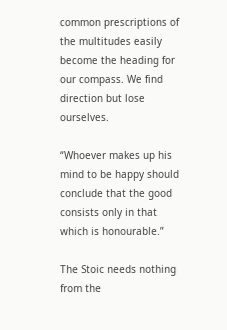common prescriptions of the multitudes easily become the heading for our compass. We find direction but lose ourselves.

“Whoever makes up his mind to be happy should conclude that the good consists only in that which is honourable.”

The Stoic needs nothing from the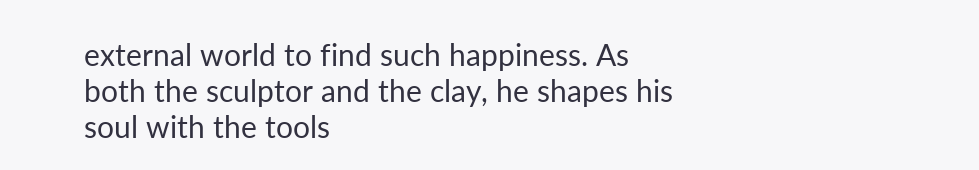external world to find such happiness. As both the sculptor and the clay, he shapes his soul with the tools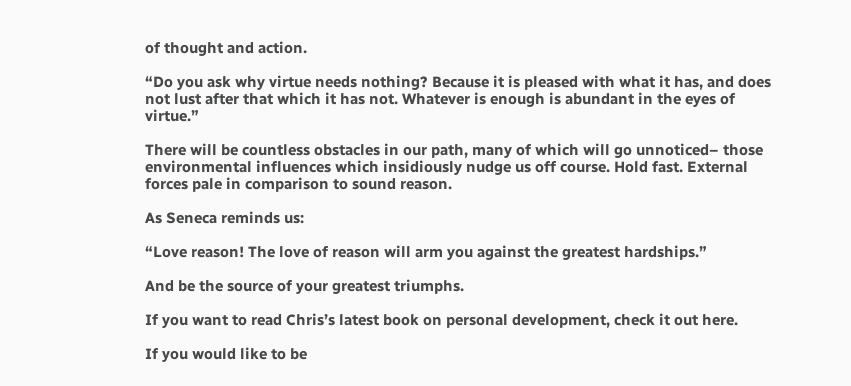of thought and action.

“Do you ask why virtue needs nothing? Because it is pleased with what it has, and does not lust after that which it has not. Whatever is enough is abundant in the eyes of virtue.”

There will be countless obstacles in our path, many of which will go unnoticed– those environmental influences which insidiously nudge us off course. Hold fast. External forces pale in comparison to sound reason.

As Seneca reminds us:

“Love reason! The love of reason will arm you against the greatest hardships.”

And be the source of your greatest triumphs.

If you want to read Chris’s latest book on personal development, check it out here.

If you would like to be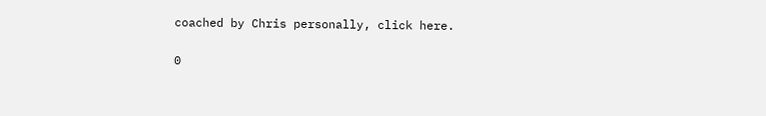coached by Chris personally, click here.

0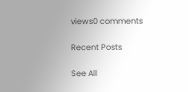views0 comments

Recent Posts

See All